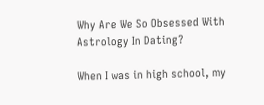Why Are We So Obsessed With Astrology In Dating?

When I was in high school, my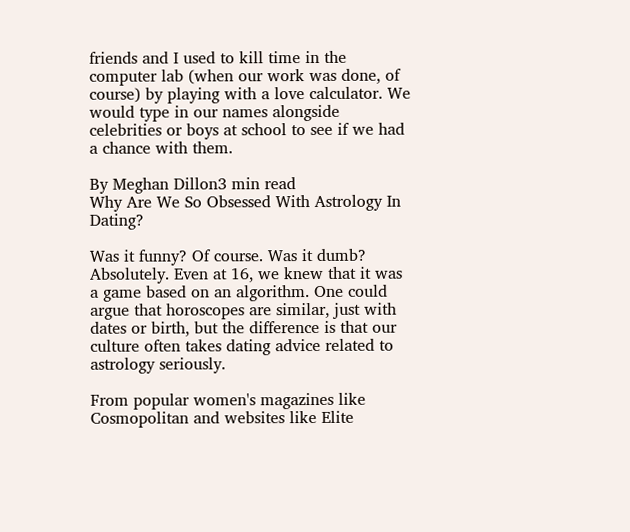friends and I used to kill time in the computer lab (when our work was done, of course) by playing with a love calculator. We would type in our names alongside celebrities or boys at school to see if we had a chance with them.

By Meghan Dillon3 min read
Why Are We So Obsessed With Astrology In Dating?

Was it funny? Of course. Was it dumb? Absolutely. Even at 16, we knew that it was a game based on an algorithm. One could argue that horoscopes are similar, just with dates or birth, but the difference is that our culture often takes dating advice related to astrology seriously.

From popular women's magazines like Cosmopolitan and websites like Elite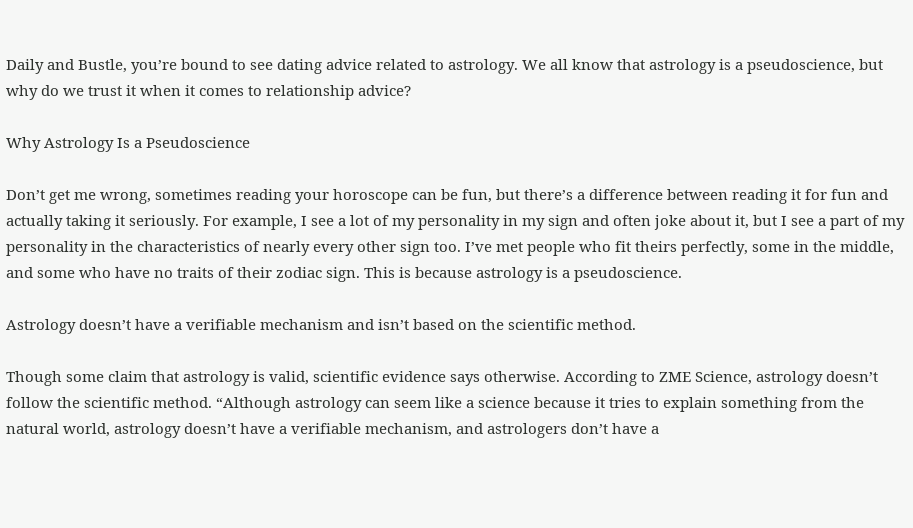Daily and Bustle, you’re bound to see dating advice related to astrology. We all know that astrology is a pseudoscience, but why do we trust it when it comes to relationship advice?

Why Astrology Is a Pseudoscience

Don’t get me wrong, sometimes reading your horoscope can be fun, but there’s a difference between reading it for fun and actually taking it seriously. For example, I see a lot of my personality in my sign and often joke about it, but I see a part of my personality in the characteristics of nearly every other sign too. I’ve met people who fit theirs perfectly, some in the middle, and some who have no traits of their zodiac sign. This is because astrology is a pseudoscience.

Astrology doesn’t have a verifiable mechanism and isn’t based on the scientific method.

Though some claim that astrology is valid, scientific evidence says otherwise. According to ZME Science, astrology doesn’t follow the scientific method. “Although astrology can seem like a science because it tries to explain something from the natural world, astrology doesn’t have a verifiable mechanism, and astrologers don’t have a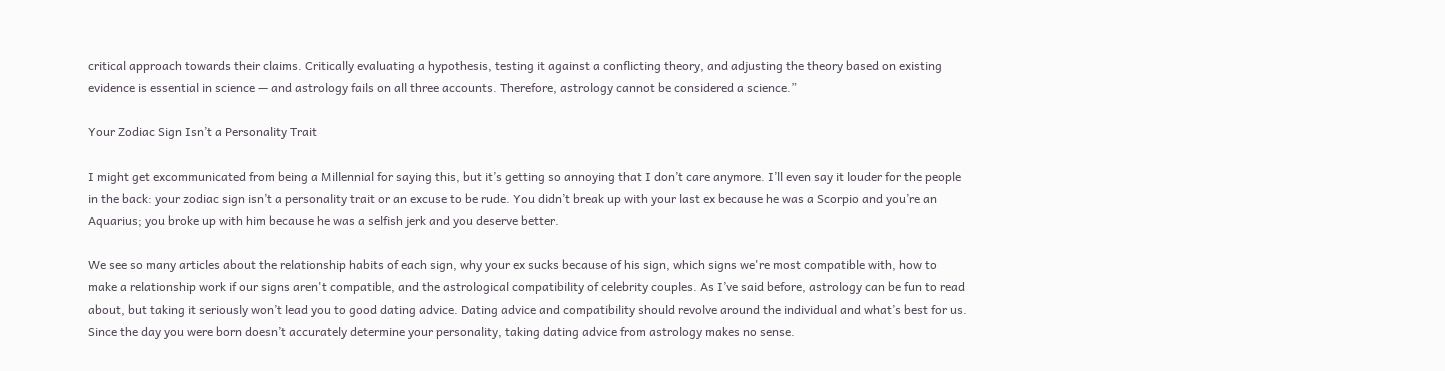critical approach towards their claims. Critically evaluating a hypothesis, testing it against a conflicting theory, and adjusting the theory based on existing evidence is essential in science — and astrology fails on all three accounts. Therefore, astrology cannot be considered a science.”

Your Zodiac Sign Isn’t a Personality Trait

I might get excommunicated from being a Millennial for saying this, but it’s getting so annoying that I don’t care anymore. I’ll even say it louder for the people in the back: your zodiac sign isn’t a personality trait or an excuse to be rude. You didn’t break up with your last ex because he was a Scorpio and you’re an Aquarius; you broke up with him because he was a selfish jerk and you deserve better.

We see so many articles about the relationship habits of each sign, why your ex sucks because of his sign, which signs we're most compatible with, how to make a relationship work if our signs aren't compatible, and the astrological compatibility of celebrity couples. As I’ve said before, astrology can be fun to read about, but taking it seriously won’t lead you to good dating advice. Dating advice and compatibility should revolve around the individual and what’s best for us. Since the day you were born doesn’t accurately determine your personality, taking dating advice from astrology makes no sense.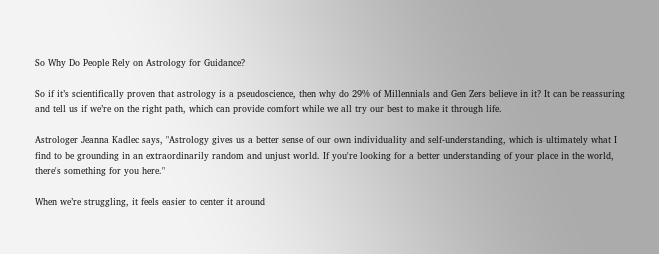So Why Do People Rely on Astrology for Guidance?

So if it’s scientifically proven that astrology is a pseudoscience, then why do 29% of Millennials and Gen Zers believe in it? It can be reassuring and tell us if we’re on the right path, which can provide comfort while we all try our best to make it through life.

Astrologer Jeanna Kadlec says, "Astrology gives us a better sense of our own individuality and self-understanding, which is ultimately what I find to be grounding in an extraordinarily random and unjust world. If you're looking for a better understanding of your place in the world, there's something for you here."

When we’re struggling, it feels easier to center it around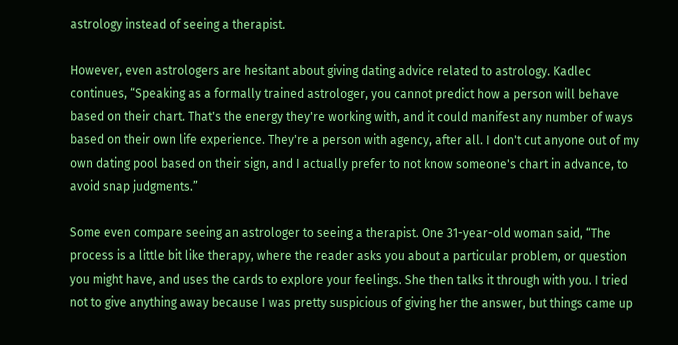astrology instead of seeing a therapist.

However, even astrologers are hesitant about giving dating advice related to astrology. Kadlec continues, “Speaking as a formally trained astrologer, you cannot predict how a person will behave based on their chart. That's the energy they're working with, and it could manifest any number of ways based on their own life experience. They're a person with agency, after all. I don't cut anyone out of my own dating pool based on their sign, and I actually prefer to not know someone's chart in advance, to avoid snap judgments.”

Some even compare seeing an astrologer to seeing a therapist. One 31-year-old woman said, “The process is a little bit like therapy, where the reader asks you about a particular problem, or question you might have, and uses the cards to explore your feelings. She then talks it through with you. I tried not to give anything away because I was pretty suspicious of giving her the answer, but things came up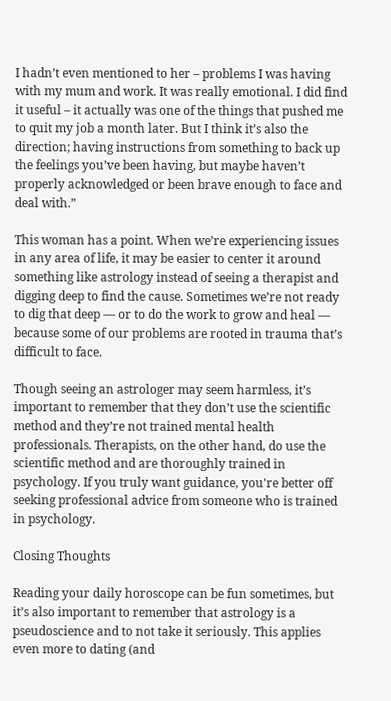I hadn’t even mentioned to her – problems I was having with my mum and work. It was really emotional. I did find it useful – it actually was one of the things that pushed me to quit my job a month later. But I think it’s also the direction; having instructions from something to back up the feelings you’ve been having, but maybe haven’t properly acknowledged or been brave enough to face and deal with.”

This woman has a point. When we’re experiencing issues in any area of life, it may be easier to center it around something like astrology instead of seeing a therapist and digging deep to find the cause. Sometimes we’re not ready to dig that deep — or to do the work to grow and heal — because some of our problems are rooted in trauma that’s difficult to face.

Though seeing an astrologer may seem harmless, it’s important to remember that they don’t use the scientific method and they’re not trained mental health professionals. Therapists, on the other hand, do use the scientific method and are thoroughly trained in psychology. If you truly want guidance, you're better off seeking professional advice from someone who is trained in psychology.

Closing Thoughts

Reading your daily horoscope can be fun sometimes, but it’s also important to remember that astrology is a pseudoscience and to not take it seriously. This applies even more to dating (and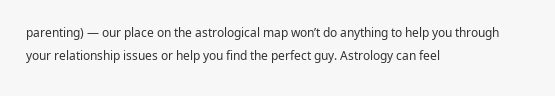parenting) — our place on the astrological map won’t do anything to help you through your relationship issues or help you find the perfect guy. Astrology can feel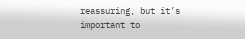reassuring, but it’s important to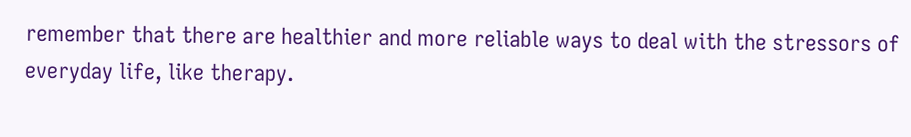remember that there are healthier and more reliable ways to deal with the stressors of everyday life, like therapy.